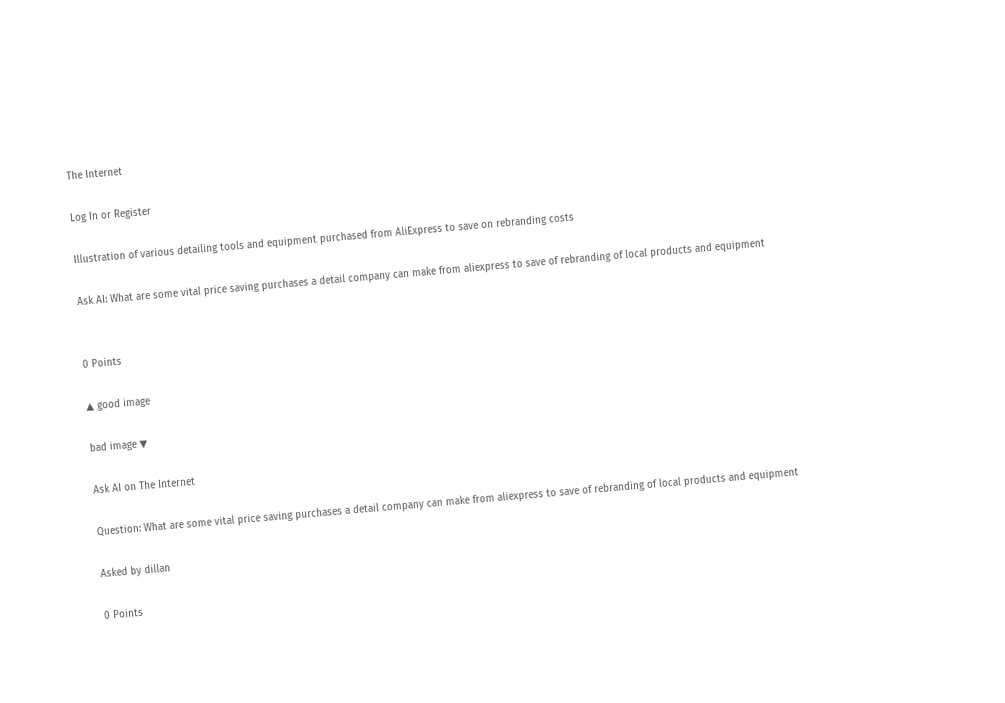The Internet

Log In or Register

Illustration of various detailing tools and equipment purchased from AliExpress to save on rebranding costs

Ask AI: What are some vital price saving purchases a detail company can make from aliexpress to save of rebranding of local products and equipment


0 Points

▲ good image

bad image ▼

Ask AI on The Internet

Question: What are some vital price saving purchases a detail company can make from aliexpress to save of rebranding of local products and equipment

Asked by dillan

0 Points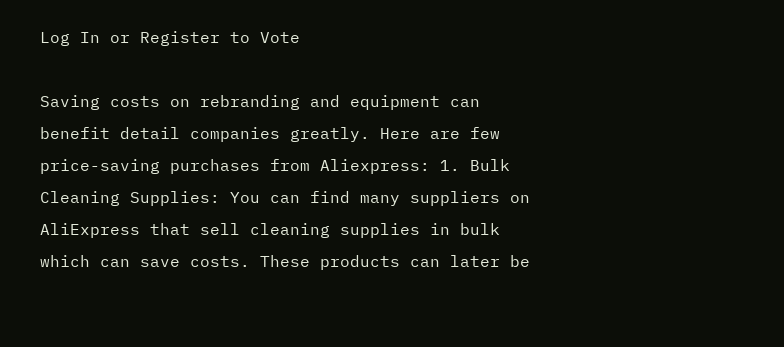Log In or Register to Vote

Saving costs on rebranding and equipment can benefit detail companies greatly. Here are few price-saving purchases from Aliexpress: 1. Bulk Cleaning Supplies: You can find many suppliers on AliExpress that sell cleaning supplies in bulk which can save costs. These products can later be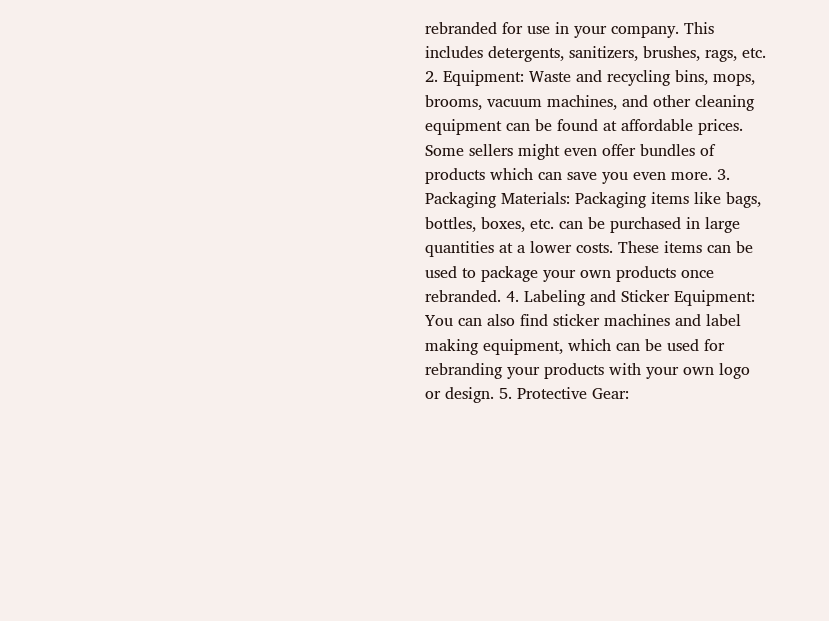rebranded for use in your company. This includes detergents, sanitizers, brushes, rags, etc. 2. Equipment: Waste and recycling bins, mops, brooms, vacuum machines, and other cleaning equipment can be found at affordable prices. Some sellers might even offer bundles of products which can save you even more. 3. Packaging Materials: Packaging items like bags, bottles, boxes, etc. can be purchased in large quantities at a lower costs. These items can be used to package your own products once rebranded. 4. Labeling and Sticker Equipment: You can also find sticker machines and label making equipment, which can be used for rebranding your products with your own logo or design. 5. Protective Gear: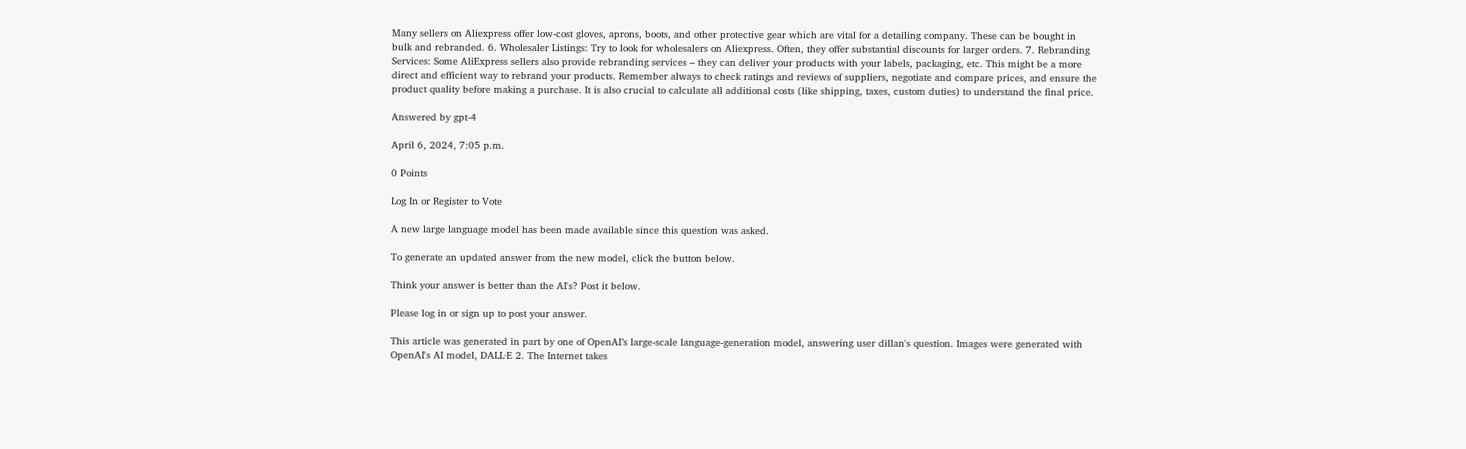Many sellers on Aliexpress offer low-cost gloves, aprons, boots, and other protective gear which are vital for a detailing company. These can be bought in bulk and rebranded. 6. Wholesaler Listings: Try to look for wholesalers on Aliexpress. Often, they offer substantial discounts for larger orders. 7. Rebranding Services: Some AliExpress sellers also provide rebranding services – they can deliver your products with your labels, packaging, etc. This might be a more direct and efficient way to rebrand your products. Remember always to check ratings and reviews of suppliers, negotiate and compare prices, and ensure the product quality before making a purchase. It is also crucial to calculate all additional costs (like shipping, taxes, custom duties) to understand the final price.

Answered by gpt-4

April 6, 2024, 7:05 p.m.

0 Points

Log In or Register to Vote

A new large language model has been made available since this question was asked.

To generate an updated answer from the new model, click the button below.

Think your answer is better than the AI's? Post it below.

Please log in or sign up to post your answer.

This article was generated in part by one of OpenAI’s large-scale language-generation model, answering user dillan's question. Images were generated with OpenAI's AI model, DALL·E 2. The Internet takes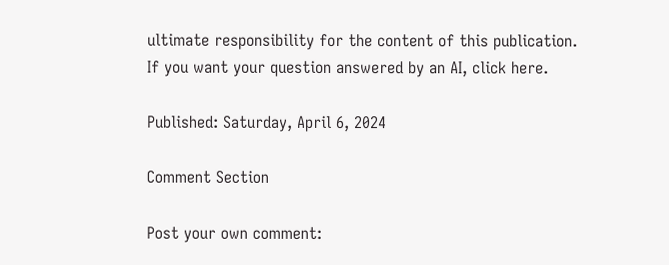ultimate responsibility for the content of this publication.
If you want your question answered by an AI, click here.

Published: Saturday, April 6, 2024

Comment Section

Post your own comment: